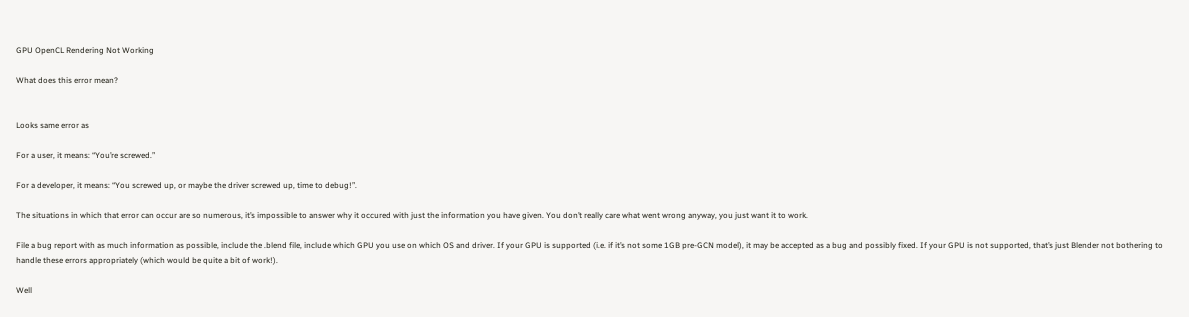GPU OpenCL Rendering Not Working

What does this error mean?


Looks same error as

For a user, it means: “You’re screwed.”

For a developer, it means: “You screwed up, or maybe the driver screwed up, time to debug!”.

The situations in which that error can occur are so numerous, it’s impossible to answer why it occured with just the information you have given. You don’t really care what went wrong anyway, you just want it to work.

File a bug report with as much information as possible, include the .blend file, include which GPU you use on which OS and driver. If your GPU is supported (i.e. if it’s not some 1GB pre-GCN model), it may be accepted as a bug and possibly fixed. If your GPU is not supported, that’s just Blender not bothering to handle these errors appropriately (which would be quite a bit of work!).

Well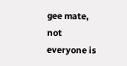gee mate, not everyone is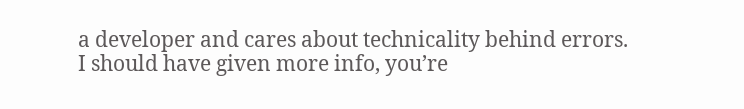a developer and cares about technicality behind errors.
I should have given more info, you’re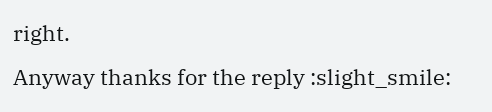right.
Anyway thanks for the reply :slight_smile: